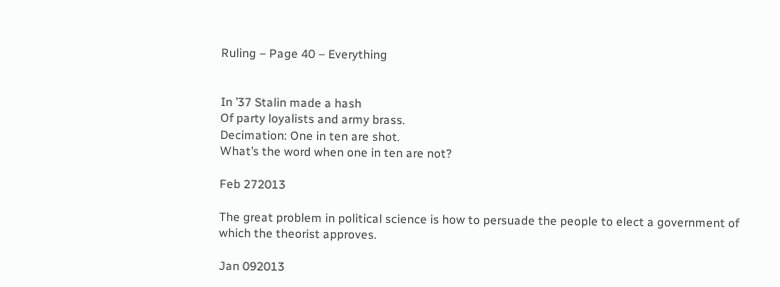Ruling – Page 40 – Everything


In ’37 Stalin made a hash
Of party loyalists and army brass.
Decimation: One in ten are shot.
What’s the word when one in ten are not?

Feb 272013

The great problem in political science is how to persuade the people to elect a government of which the theorist approves.

Jan 092013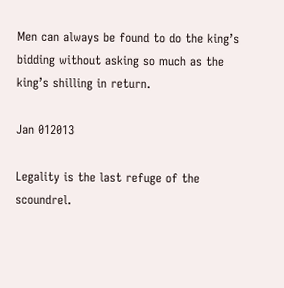Men can always be found to do the king’s bidding without asking so much as the king’s shilling in return.

Jan 012013

Legality is the last refuge of the scoundrel.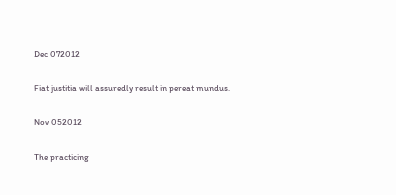Dec 072012

Fiat justitia will assuredly result in pereat mundus.

Nov 052012

The practicing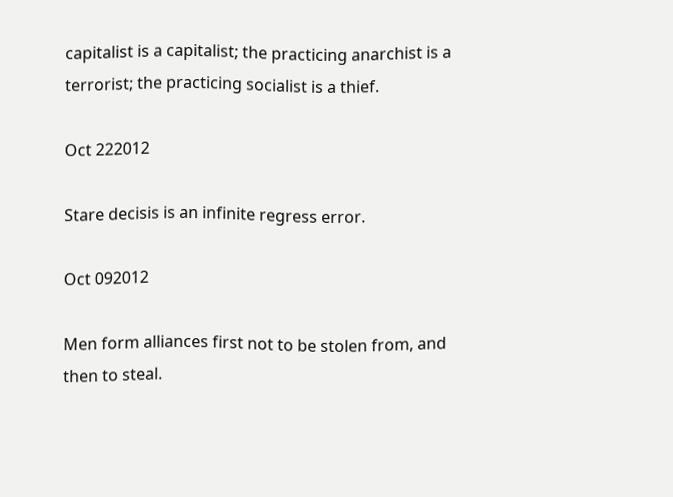capitalist is a capitalist; the practicing anarchist is a terrorist; the practicing socialist is a thief.

Oct 222012

Stare decisis is an infinite regress error.

Oct 092012

Men form alliances first not to be stolen from, and then to steal.